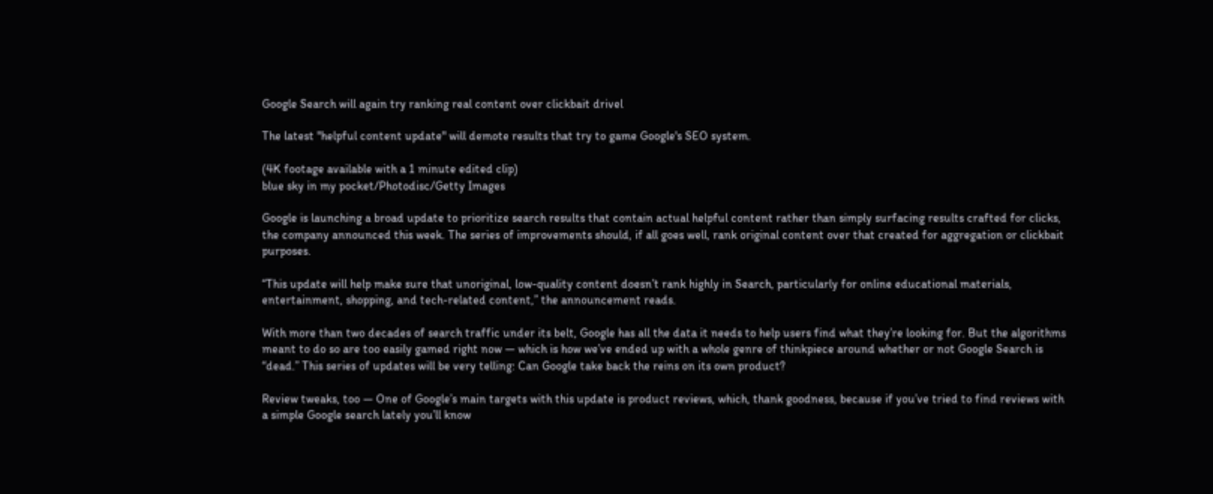Google Search will again try ranking real content over clickbait drivel

The latest "helpful content update" will demote results that try to game Google's SEO system.

(4K footage available with a 1 minute edited clip)
blue sky in my pocket/Photodisc/Getty Images

Google is launching a broad update to prioritize search results that contain actual helpful content rather than simply surfacing results crafted for clicks, the company announced this week. The series of improvements should, if all goes well, rank original content over that created for aggregation or clickbait purposes.

“This update will help make sure that unoriginal, low-quality content doesn’t rank highly in Search, particularly for online educational materials, entertainment, shopping, and tech-related content,” the announcement reads.

With more than two decades of search traffic under its belt, Google has all the data it needs to help users find what they’re looking for. But the algorithms meant to do so are too easily gamed right now — which is how we’ve ended up with a whole genre of thinkpiece around whether or not Google Search is “dead.” This series of updates will be very telling: Can Google take back the reins on its own product?

Review tweaks, too — One of Google’s main targets with this update is product reviews, which, thank goodness, because if you’ve tried to find reviews with a simple Google search lately you’ll know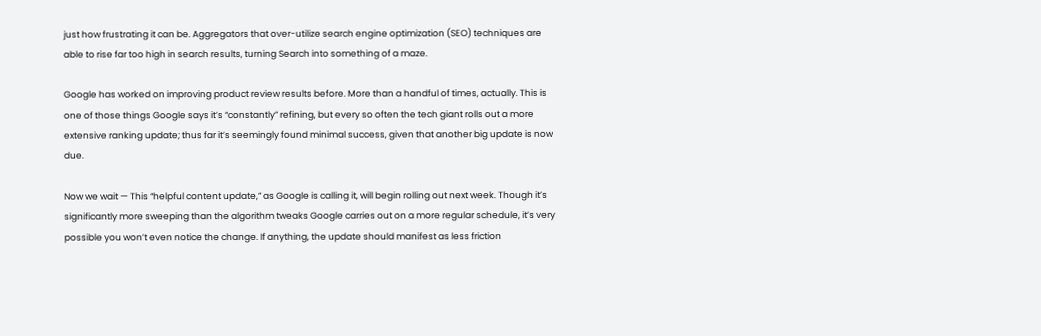just how frustrating it can be. Aggregators that over-utilize search engine optimization (SEO) techniques are able to rise far too high in search results, turning Search into something of a maze.

Google has worked on improving product review results before. More than a handful of times, actually. This is one of those things Google says it’s “constantly” refining, but every so often the tech giant rolls out a more extensive ranking update; thus far it’s seemingly found minimal success, given that another big update is now due.

Now we wait — This “helpful content update,” as Google is calling it, will begin rolling out next week. Though it’s significantly more sweeping than the algorithm tweaks Google carries out on a more regular schedule, it’s very possible you won’t even notice the change. If anything, the update should manifest as less friction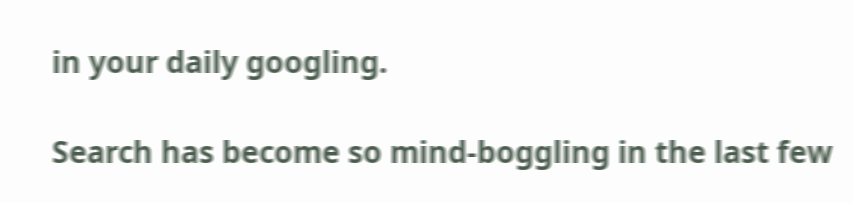in your daily googling.

Search has become so mind-boggling in the last few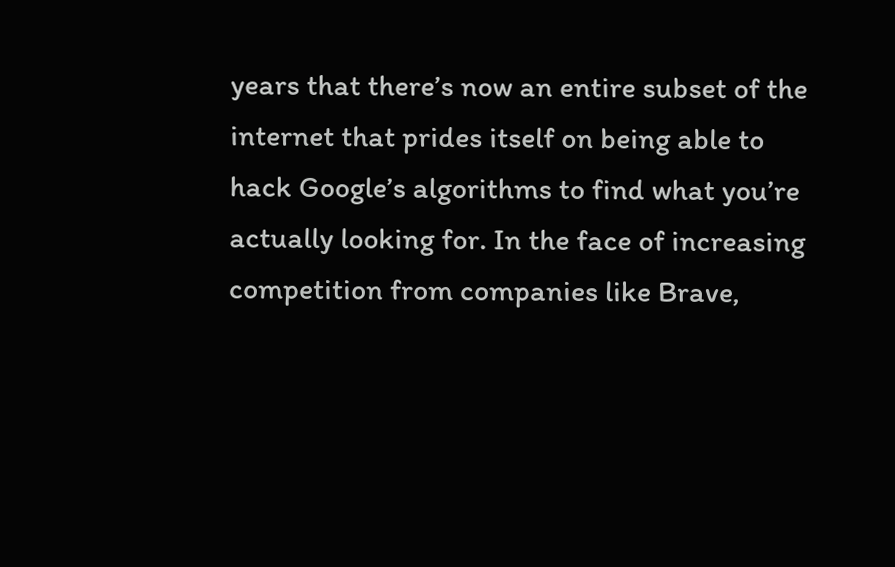years that there’s now an entire subset of the internet that prides itself on being able to hack Google’s algorithms to find what you’re actually looking for. In the face of increasing competition from companies like Brave,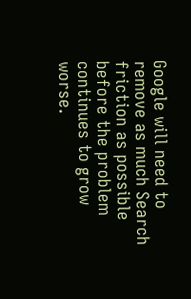Google will need to remove as much Search friction as possible before the problem continues to grow worse.